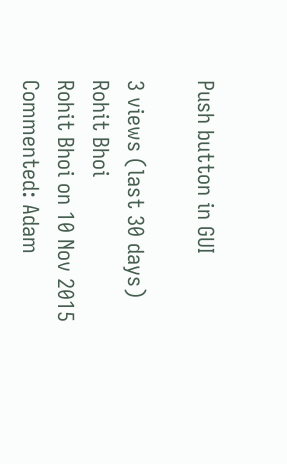Push button in GUI

3 views (last 30 days)
Rohit Bhoi
Rohit Bhoi on 10 Nov 2015
Commented: Adam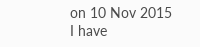on 10 Nov 2015
I have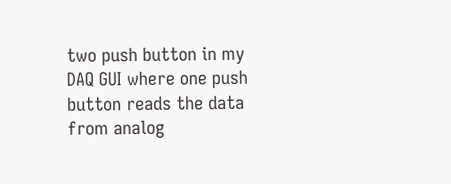two push button in my DAQ GUI where one push button reads the data from analog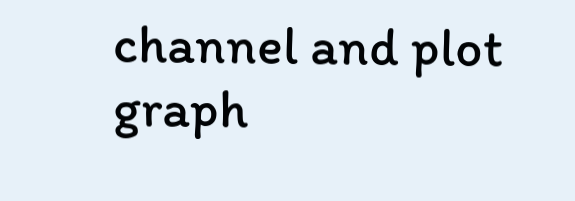channel and plot graph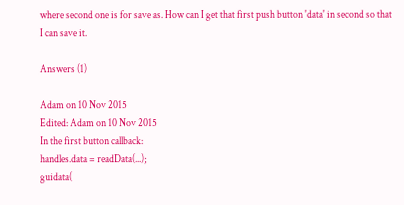where second one is for save as. How can I get that first push button 'data' in second so that I can save it.

Answers (1)

Adam on 10 Nov 2015
Edited: Adam on 10 Nov 2015
In the first button callback:
handles.data = readData(...);
guidata(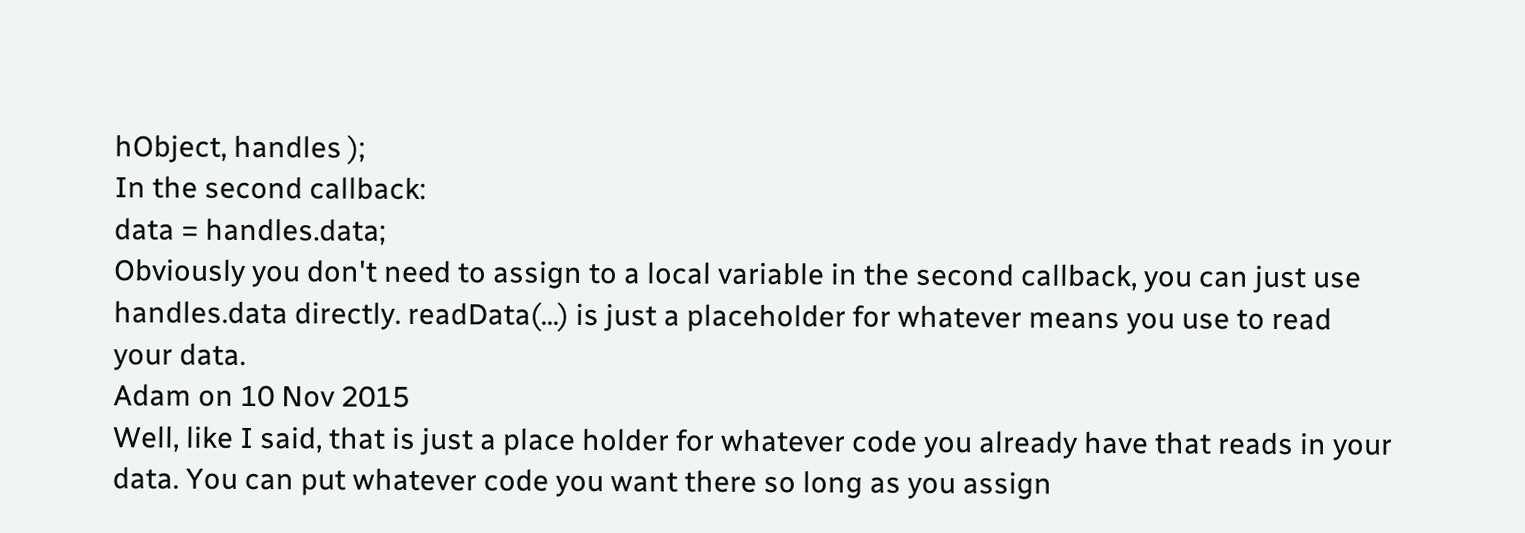hObject, handles );
In the second callback:
data = handles.data;
Obviously you don't need to assign to a local variable in the second callback, you can just use handles.data directly. readData(...) is just a placeholder for whatever means you use to read your data.
Adam on 10 Nov 2015
Well, like I said, that is just a place holder for whatever code you already have that reads in your data. You can put whatever code you want there so long as you assign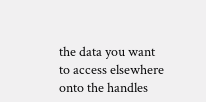the data you want to access elsewhere onto the handles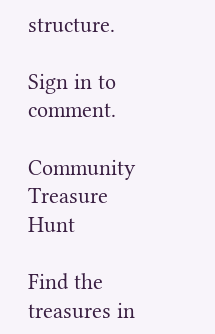structure.

Sign in to comment.

Community Treasure Hunt

Find the treasures in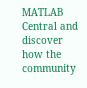MATLAB Central and discover how the community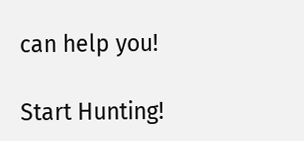can help you!

Start Hunting!